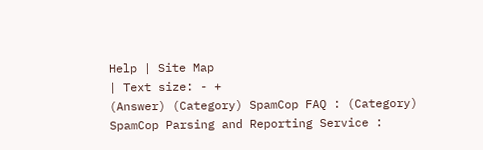Help | Site Map
| Text size: - +
(Answer) (Category) SpamCop FAQ : (Category) SpamCop Parsing and Reporting Service :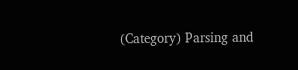(Category) Parsing and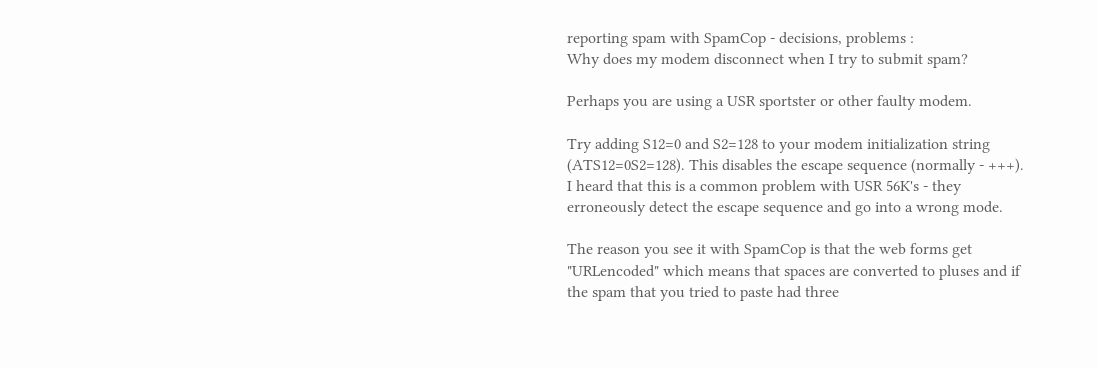reporting spam with SpamCop - decisions, problems :
Why does my modem disconnect when I try to submit spam?

Perhaps you are using a USR sportster or other faulty modem.

Try adding S12=0 and S2=128 to your modem initialization string (ATS12=0S2=128). This disables the escape sequence (normally - +++). I heard that this is a common problem with USR 56K's - they erroneously detect the escape sequence and go into a wrong mode.

The reason you see it with SpamCop is that the web forms get "URLencoded" which means that spaces are converted to pluses and if the spam that you tried to paste had three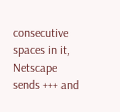consecutive spaces in it, Netscape sends +++ and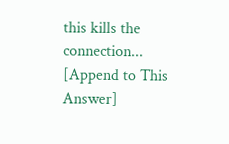this kills the connection...
[Append to This Answer]